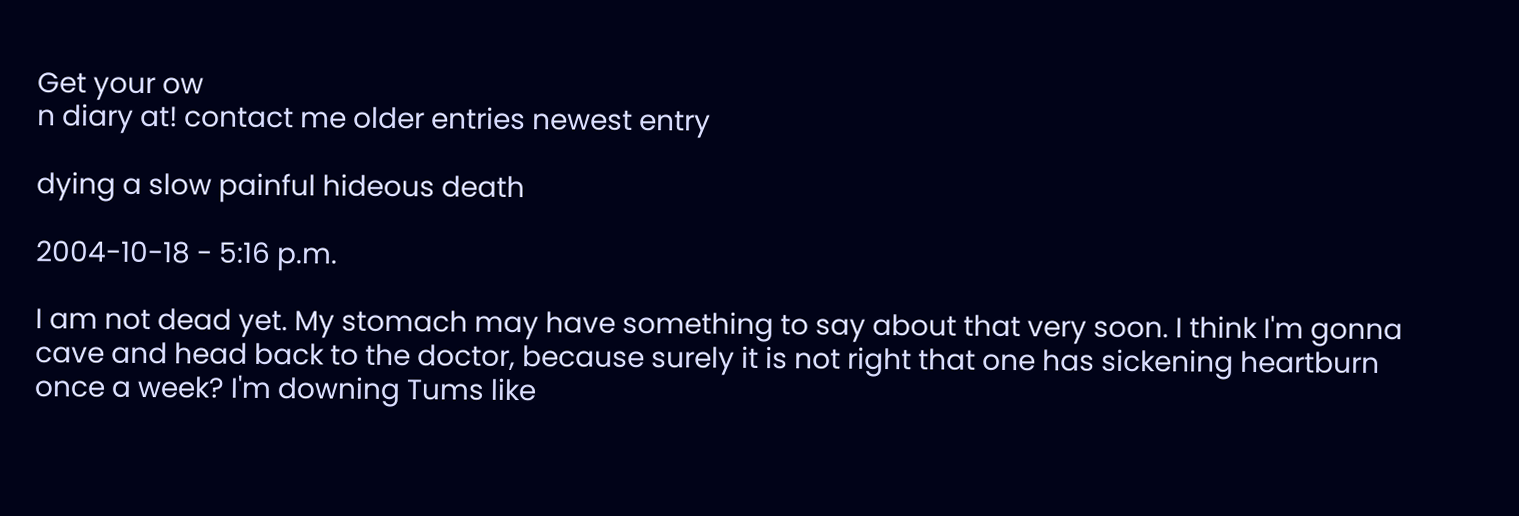Get your ow
n diary at! contact me older entries newest entry

dying a slow painful hideous death

2004-10-18 - 5:16 p.m.

I am not dead yet. My stomach may have something to say about that very soon. I think I'm gonna cave and head back to the doctor, because surely it is not right that one has sickening heartburn once a week? I'm downing Tums like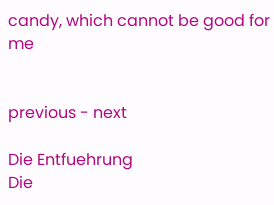candy, which cannot be good for me


previous - next

Die Entfuehrung
Die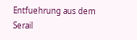Entfuehrung aus dem Serail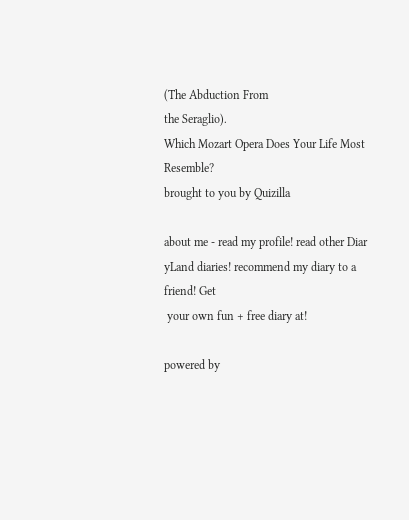(The Abduction From
the Seraglio).
Which Mozart Opera Does Your Life Most Resemble?
brought to you by Quizilla

about me - read my profile! read other Diar
yLand diaries! recommend my diary to a friend! Get
 your own fun + free diary at!

powered by